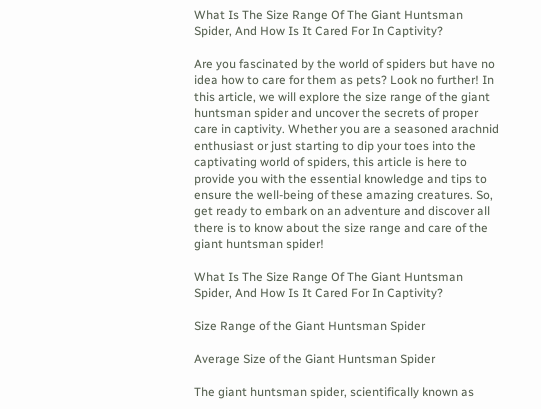What Is The Size Range Of The Giant Huntsman Spider, And How Is It Cared For In Captivity?

Are you fascinated by the world of spiders but have no idea how to care for them as pets? Look no further! In this article, we will explore the size range of the giant huntsman spider and uncover the secrets of proper care in captivity. Whether you are a seasoned arachnid enthusiast or just starting to dip your toes into the captivating world of spiders, this article is here to provide you with the essential knowledge and tips to ensure the well-being of these amazing creatures. So, get ready to embark on an adventure and discover all there is to know about the size range and care of the giant huntsman spider!

What Is The Size Range Of The Giant Huntsman Spider, And How Is It Cared For In Captivity?

Size Range of the Giant Huntsman Spider

Average Size of the Giant Huntsman Spider

The giant huntsman spider, scientifically known as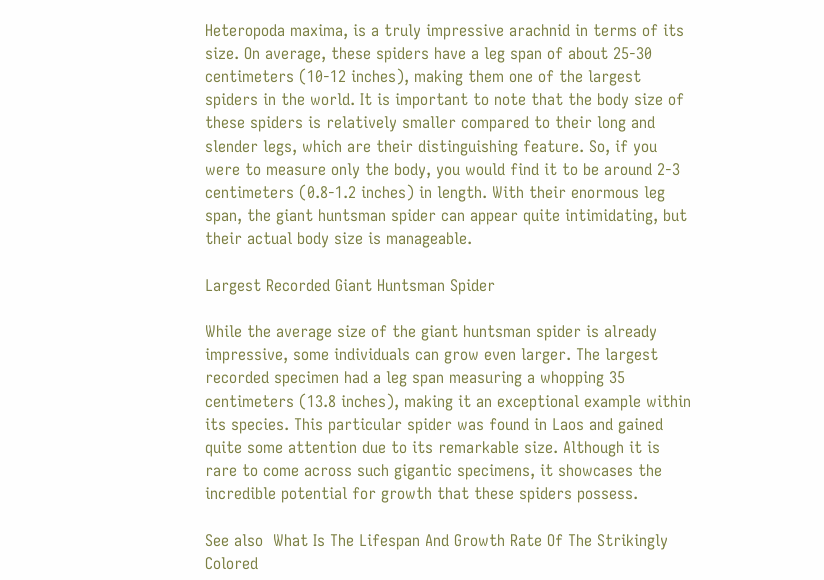Heteropoda maxima, is a truly impressive arachnid in terms of its size. On average, these spiders have a leg span of about 25-30 centimeters (10-12 inches), making them one of the largest spiders in the world. It is important to note that the body size of these spiders is relatively smaller compared to their long and slender legs, which are their distinguishing feature. So, if you were to measure only the body, you would find it to be around 2-3 centimeters (0.8-1.2 inches) in length. With their enormous leg span, the giant huntsman spider can appear quite intimidating, but their actual body size is manageable.

Largest Recorded Giant Huntsman Spider

While the average size of the giant huntsman spider is already impressive, some individuals can grow even larger. The largest recorded specimen had a leg span measuring a whopping 35 centimeters (13.8 inches), making it an exceptional example within its species. This particular spider was found in Laos and gained quite some attention due to its remarkable size. Although it is rare to come across such gigantic specimens, it showcases the incredible potential for growth that these spiders possess.

See also  What Is The Lifespan And Growth Rate Of The Strikingly Colored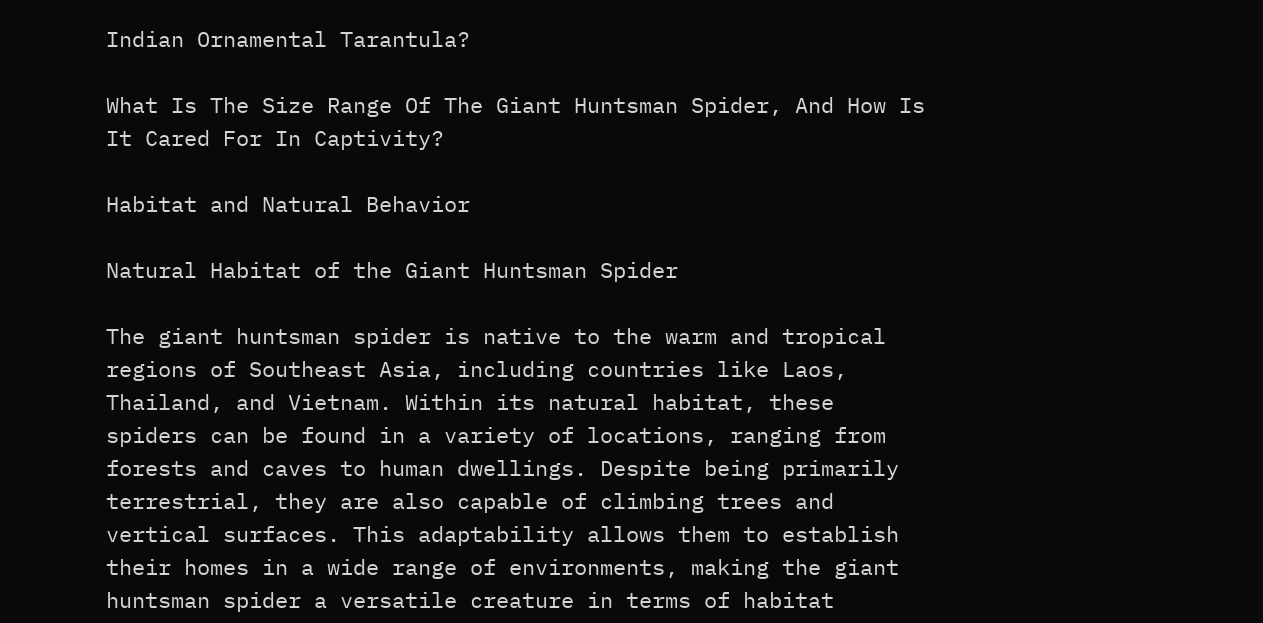Indian Ornamental Tarantula?

What Is The Size Range Of The Giant Huntsman Spider, And How Is It Cared For In Captivity?

Habitat and Natural Behavior

Natural Habitat of the Giant Huntsman Spider

The giant huntsman spider is native to the warm and tropical regions of Southeast Asia, including countries like Laos, Thailand, and Vietnam. Within its natural habitat, these spiders can be found in a variety of locations, ranging from forests and caves to human dwellings. Despite being primarily terrestrial, they are also capable of climbing trees and vertical surfaces. This adaptability allows them to establish their homes in a wide range of environments, making the giant huntsman spider a versatile creature in terms of habitat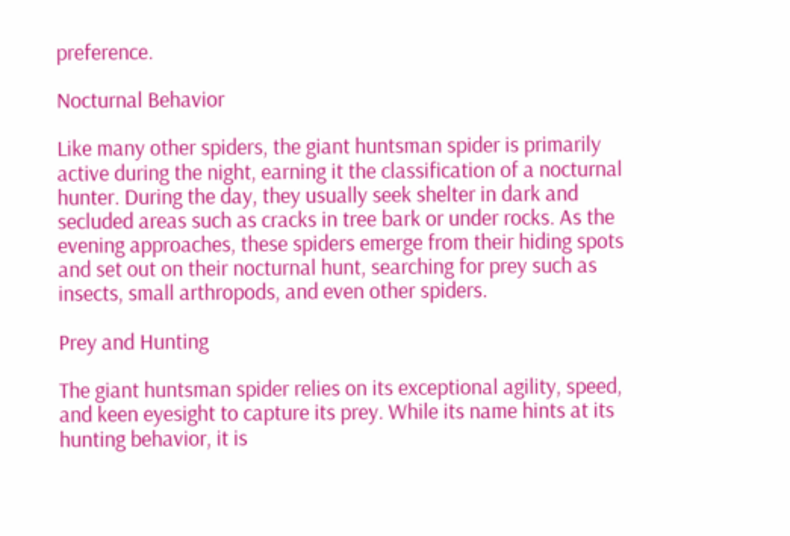preference.

Nocturnal Behavior

Like many other spiders, the giant huntsman spider is primarily active during the night, earning it the classification of a nocturnal hunter. During the day, they usually seek shelter in dark and secluded areas such as cracks in tree bark or under rocks. As the evening approaches, these spiders emerge from their hiding spots and set out on their nocturnal hunt, searching for prey such as insects, small arthropods, and even other spiders.

Prey and Hunting

The giant huntsman spider relies on its exceptional agility, speed, and keen eyesight to capture its prey. While its name hints at its hunting behavior, it is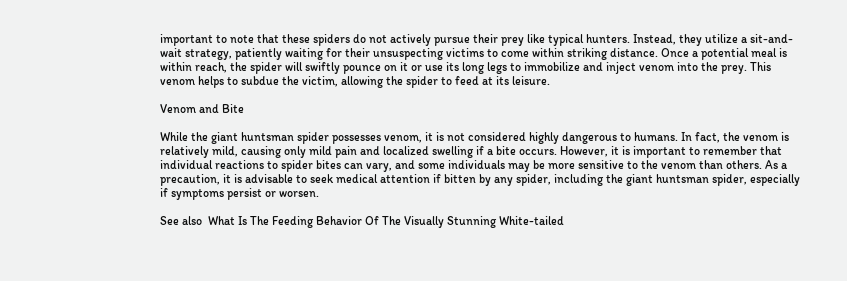important to note that these spiders do not actively pursue their prey like typical hunters. Instead, they utilize a sit-and-wait strategy, patiently waiting for their unsuspecting victims to come within striking distance. Once a potential meal is within reach, the spider will swiftly pounce on it or use its long legs to immobilize and inject venom into the prey. This venom helps to subdue the victim, allowing the spider to feed at its leisure.

Venom and Bite

While the giant huntsman spider possesses venom, it is not considered highly dangerous to humans. In fact, the venom is relatively mild, causing only mild pain and localized swelling if a bite occurs. However, it is important to remember that individual reactions to spider bites can vary, and some individuals may be more sensitive to the venom than others. As a precaution, it is advisable to seek medical attention if bitten by any spider, including the giant huntsman spider, especially if symptoms persist or worsen.

See also  What Is The Feeding Behavior Of The Visually Stunning White-tailed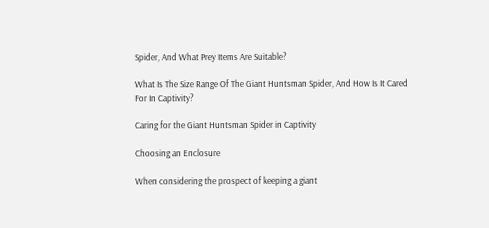Spider, And What Prey Items Are Suitable?

What Is The Size Range Of The Giant Huntsman Spider, And How Is It Cared For In Captivity?

Caring for the Giant Huntsman Spider in Captivity

Choosing an Enclosure

When considering the prospect of keeping a giant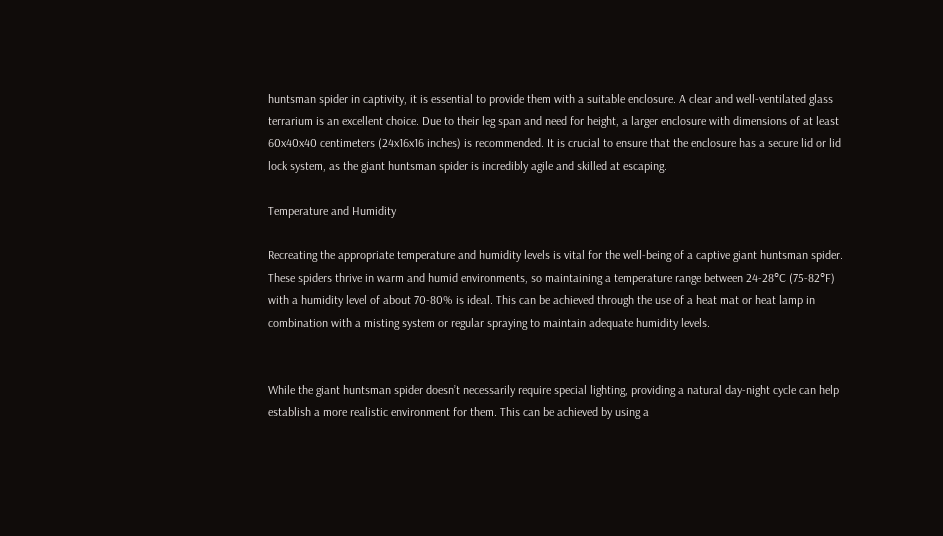huntsman spider in captivity, it is essential to provide them with a suitable enclosure. A clear and well-ventilated glass terrarium is an excellent choice. Due to their leg span and need for height, a larger enclosure with dimensions of at least 60x40x40 centimeters (24x16x16 inches) is recommended. It is crucial to ensure that the enclosure has a secure lid or lid lock system, as the giant huntsman spider is incredibly agile and skilled at escaping.

Temperature and Humidity

Recreating the appropriate temperature and humidity levels is vital for the well-being of a captive giant huntsman spider. These spiders thrive in warm and humid environments, so maintaining a temperature range between 24-28°C (75-82°F) with a humidity level of about 70-80% is ideal. This can be achieved through the use of a heat mat or heat lamp in combination with a misting system or regular spraying to maintain adequate humidity levels.


While the giant huntsman spider doesn’t necessarily require special lighting, providing a natural day-night cycle can help establish a more realistic environment for them. This can be achieved by using a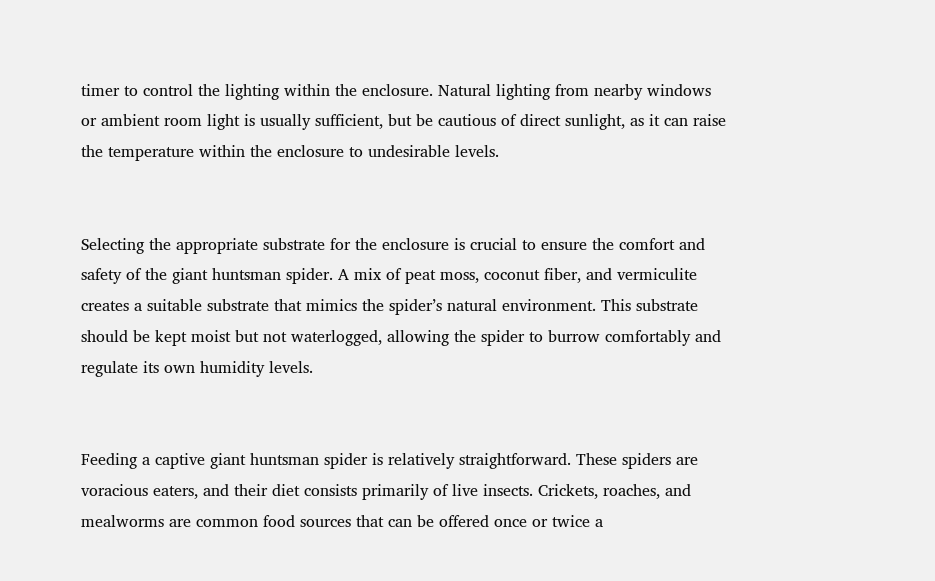timer to control the lighting within the enclosure. Natural lighting from nearby windows or ambient room light is usually sufficient, but be cautious of direct sunlight, as it can raise the temperature within the enclosure to undesirable levels.


Selecting the appropriate substrate for the enclosure is crucial to ensure the comfort and safety of the giant huntsman spider. A mix of peat moss, coconut fiber, and vermiculite creates a suitable substrate that mimics the spider’s natural environment. This substrate should be kept moist but not waterlogged, allowing the spider to burrow comfortably and regulate its own humidity levels.


Feeding a captive giant huntsman spider is relatively straightforward. These spiders are voracious eaters, and their diet consists primarily of live insects. Crickets, roaches, and mealworms are common food sources that can be offered once or twice a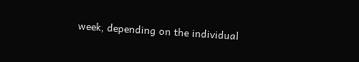week, depending on the individual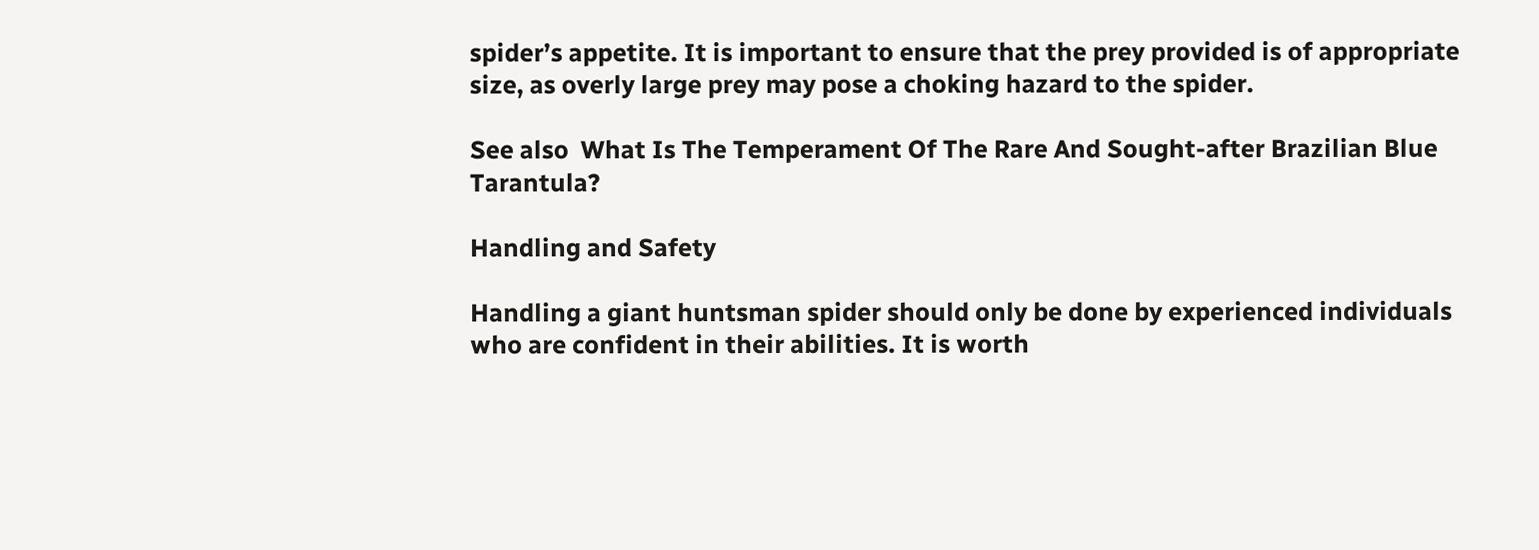spider’s appetite. It is important to ensure that the prey provided is of appropriate size, as overly large prey may pose a choking hazard to the spider.

See also  What Is The Temperament Of The Rare And Sought-after Brazilian Blue Tarantula?

Handling and Safety

Handling a giant huntsman spider should only be done by experienced individuals who are confident in their abilities. It is worth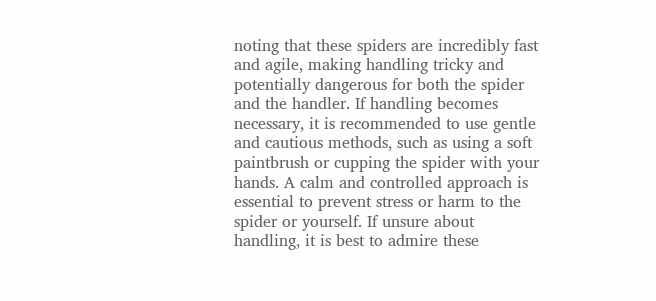noting that these spiders are incredibly fast and agile, making handling tricky and potentially dangerous for both the spider and the handler. If handling becomes necessary, it is recommended to use gentle and cautious methods, such as using a soft paintbrush or cupping the spider with your hands. A calm and controlled approach is essential to prevent stress or harm to the spider or yourself. If unsure about handling, it is best to admire these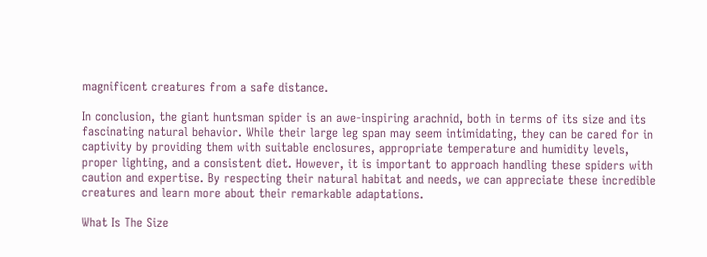magnificent creatures from a safe distance.

In conclusion, the giant huntsman spider is an awe-inspiring arachnid, both in terms of its size and its fascinating natural behavior. While their large leg span may seem intimidating, they can be cared for in captivity by providing them with suitable enclosures, appropriate temperature and humidity levels, proper lighting, and a consistent diet. However, it is important to approach handling these spiders with caution and expertise. By respecting their natural habitat and needs, we can appreciate these incredible creatures and learn more about their remarkable adaptations.

What Is The Size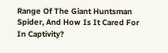Range Of The Giant Huntsman Spider, And How Is It Cared For In Captivity?